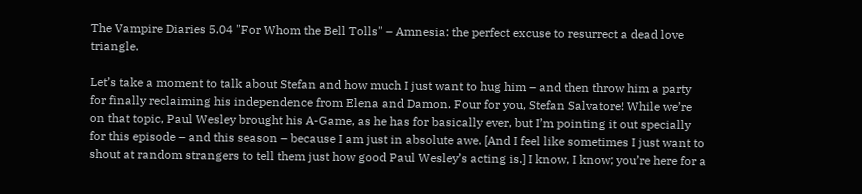The Vampire Diaries 5.04 "For Whom the Bell Tolls" – Amnesia: the perfect excuse to resurrect a dead love triangle.

Let’s take a moment to talk about Stefan and how much I just want to hug him – and then throw him a party for finally reclaiming his independence from Elena and Damon. Four for you, Stefan Salvatore! While we’re on that topic, Paul Wesley brought his A-Game, as he has for basically ever, but I’m pointing it out specially for this episode – and this season – because I am just in absolute awe. [And I feel like sometimes I just want to shout at random strangers to tell them just how good Paul Wesley’s acting is.] I know, I know; you’re here for a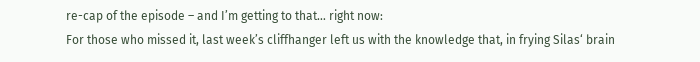re-cap of the episode – and I’m getting to that… right now:
For those who missed it, last week’s cliffhanger left us with the knowledge that, in frying Silas‘ brain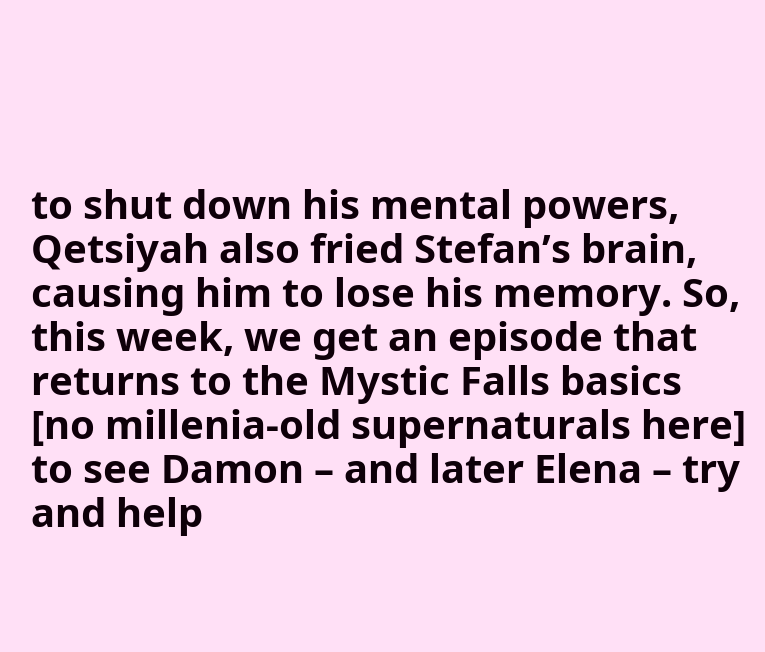to shut down his mental powers, Qetsiyah also fried Stefan’s brain, causing him to lose his memory. So, this week, we get an episode that returns to the Mystic Falls basics [no millenia-old supernaturals here] to see Damon – and later Elena – try and help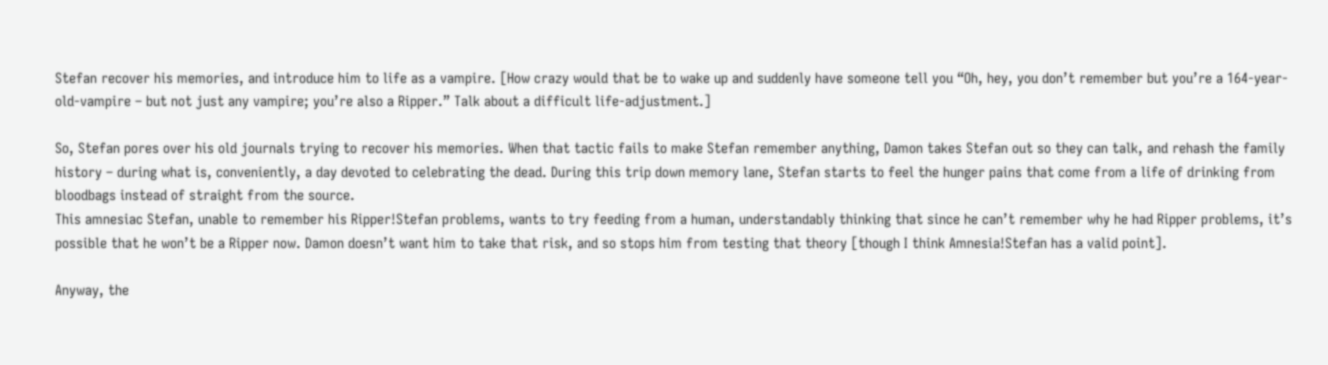Stefan recover his memories, and introduce him to life as a vampire. [How crazy would that be to wake up and suddenly have someone tell you “Oh, hey, you don’t remember but you’re a 164-year-old-vampire – but not just any vampire; you’re also a Ripper.” Talk about a difficult life-adjustment.]

So, Stefan pores over his old journals trying to recover his memories. When that tactic fails to make Stefan remember anything, Damon takes Stefan out so they can talk, and rehash the family history – during what is, conveniently, a day devoted to celebrating the dead. During this trip down memory lane, Stefan starts to feel the hunger pains that come from a life of drinking from bloodbags instead of straight from the source.
This amnesiac Stefan, unable to remember his Ripper!Stefan problems, wants to try feeding from a human, understandably thinking that since he can’t remember why he had Ripper problems, it’s possible that he won’t be a Ripper now. Damon doesn’t want him to take that risk, and so stops him from testing that theory [though I think Amnesia!Stefan has a valid point].

Anyway, the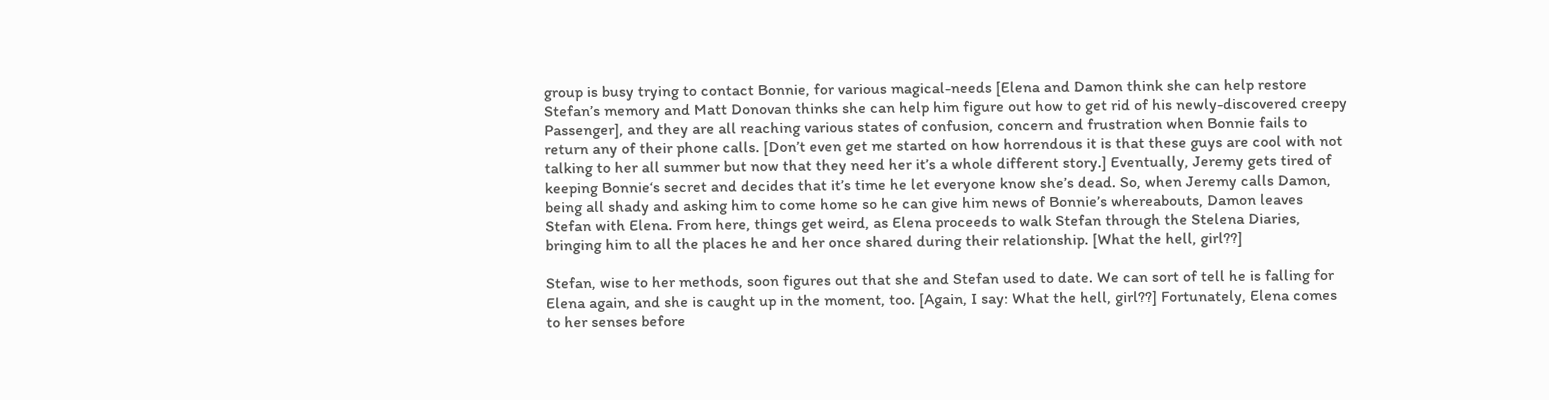group is busy trying to contact Bonnie, for various magical-needs [Elena and Damon think she can help restore Stefan’s memory and Matt Donovan thinks she can help him figure out how to get rid of his newly-discovered creepy Passenger], and they are all reaching various states of confusion, concern and frustration when Bonnie fails to return any of their phone calls. [Don’t even get me started on how horrendous it is that these guys are cool with not talking to her all summer but now that they need her it’s a whole different story.] Eventually, Jeremy gets tired of keeping Bonnie‘s secret and decides that it’s time he let everyone know she’s dead. So, when Jeremy calls Damon, being all shady and asking him to come home so he can give him news of Bonnie’s whereabouts, Damon leaves Stefan with Elena. From here, things get weird, as Elena proceeds to walk Stefan through the Stelena Diaries, bringing him to all the places he and her once shared during their relationship. [What the hell, girl??]

Stefan, wise to her methods, soon figures out that she and Stefan used to date. We can sort of tell he is falling for Elena again, and she is caught up in the moment, too. [Again, I say: What the hell, girl??] Fortunately, Elena comes to her senses before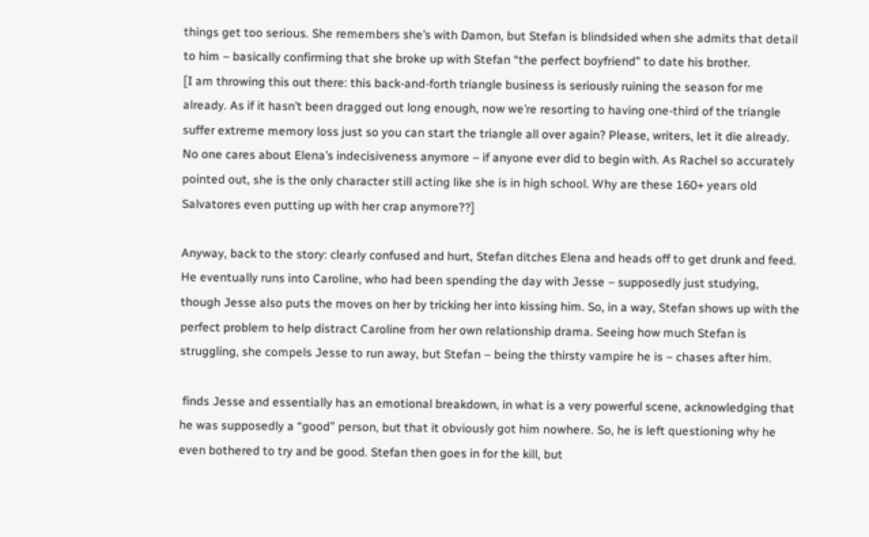things get too serious. She remembers she’s with Damon, but Stefan is blindsided when she admits that detail to him – basically confirming that she broke up with Stefan “the perfect boyfriend” to date his brother.
[I am throwing this out there: this back-and-forth triangle business is seriously ruining the season for me already. As if it hasn’t been dragged out long enough, now we’re resorting to having one-third of the triangle suffer extreme memory loss just so you can start the triangle all over again? Please, writers, let it die already. No one cares about Elena’s indecisiveness anymore – if anyone ever did to begin with. As Rachel so accurately pointed out, she is the only character still acting like she is in high school. Why are these 160+ years old Salvatores even putting up with her crap anymore??]

Anyway, back to the story: clearly confused and hurt, Stefan ditches Elena and heads off to get drunk and feed. He eventually runs into Caroline, who had been spending the day with Jesse – supposedly just studying, though Jesse also puts the moves on her by tricking her into kissing him. So, in a way, Stefan shows up with the perfect problem to help distract Caroline from her own relationship drama. Seeing how much Stefan is struggling, she compels Jesse to run away, but Stefan – being the thirsty vampire he is – chases after him.

 finds Jesse and essentially has an emotional breakdown, in what is a very powerful scene, acknowledging that he was supposedly a “good” person, but that it obviously got him nowhere. So, he is left questioning why he even bothered to try and be good. Stefan then goes in for the kill, but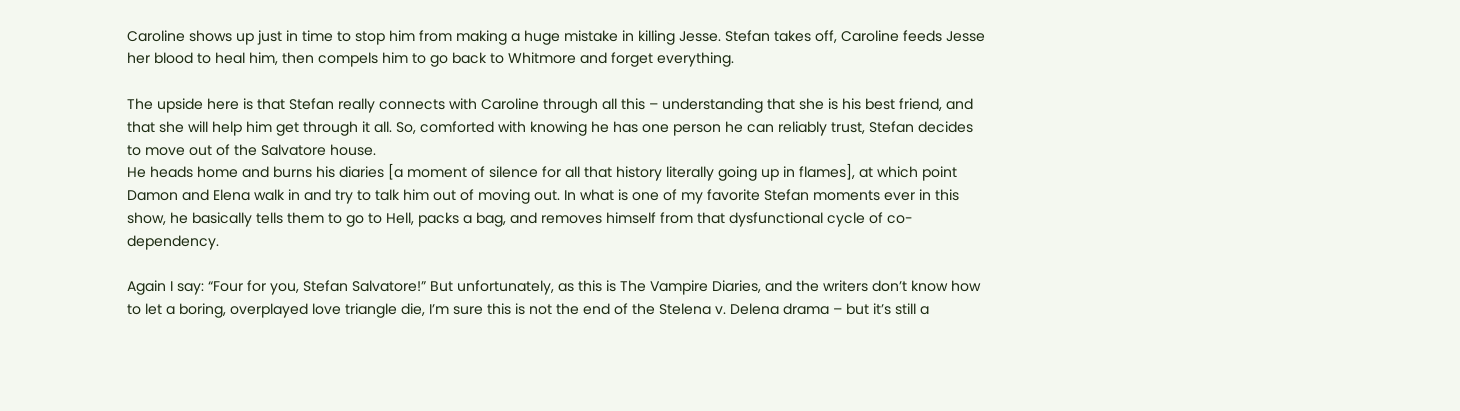Caroline shows up just in time to stop him from making a huge mistake in killing Jesse. Stefan takes off, Caroline feeds Jesse her blood to heal him, then compels him to go back to Whitmore and forget everything.

The upside here is that Stefan really connects with Caroline through all this – understanding that she is his best friend, and that she will help him get through it all. So, comforted with knowing he has one person he can reliably trust, Stefan decides to move out of the Salvatore house.
He heads home and burns his diaries [a moment of silence for all that history literally going up in flames], at which point Damon and Elena walk in and try to talk him out of moving out. In what is one of my favorite Stefan moments ever in this show, he basically tells them to go to Hell, packs a bag, and removes himself from that dysfunctional cycle of co-dependency.

Again I say: “Four for you, Stefan Salvatore!” But unfortunately, as this is The Vampire Diaries, and the writers don’t know how to let a boring, overplayed love triangle die, I’m sure this is not the end of the Stelena v. Delena drama – but it’s still a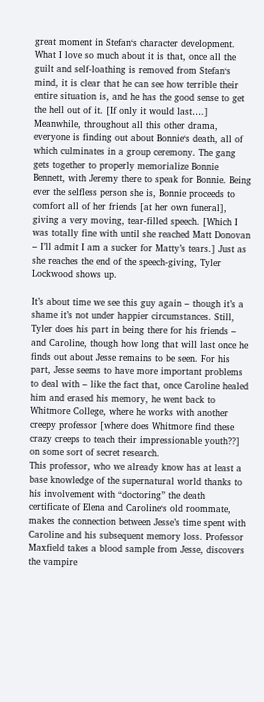great moment in Stefan‘s character development. What I love so much about it is that, once all the guilt and self-loathing is removed from Stefan‘s mind, it is clear that he can see how terrible their entire situation is, and he has the good sense to get the hell out of it. [If only it would last….] Meanwhile, throughout all this other drama, everyone is finding out about Bonnie‘s death, all of which culminates in a group ceremony. The gang gets together to properly memorialize Bonnie Bennett, with Jeremy there to speak for Bonnie. Being ever the selfless person she is, Bonnie proceeds to comfort all of her friends [at her own funeral], giving a very moving, tear-filled speech. [Which I was totally fine with until she reached Matt Donovan – I’ll admit I am a sucker for Matty’s tears.] Just as she reaches the end of the speech-giving, Tyler Lockwood shows up.

It’s about time we see this guy again – though it’s a shame it’s not under happier circumstances. Still, Tyler does his part in being there for his friends – and Caroline, though how long that will last once he finds out about Jesse remains to be seen. For his part, Jesse seems to have more important problems to deal with – like the fact that, once Caroline healed him and erased his memory, he went back to Whitmore College, where he works with another creepy professor [where does Whitmore find these crazy creeps to teach their impressionable youth??] on some sort of secret research.
This professor, who we already know has at least a base knowledge of the supernatural world thanks to his involvement with “doctoring” the death certificate of Elena and Caroline‘s old roommate, makes the connection between Jesse’s time spent with Caroline and his subsequent memory loss. Professor Maxfield takes a blood sample from Jesse, discovers the vampire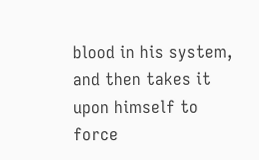blood in his system, and then takes it upon himself to force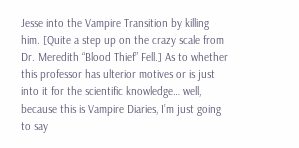Jesse into the Vampire Transition by killing him. [Quite a step up on the crazy scale from Dr. Meredith “Blood Thief” Fell.] As to whether this professor has ulterior motives or is just into it for the scientific knowledge… well, because this is Vampire Diaries, I’m just going to say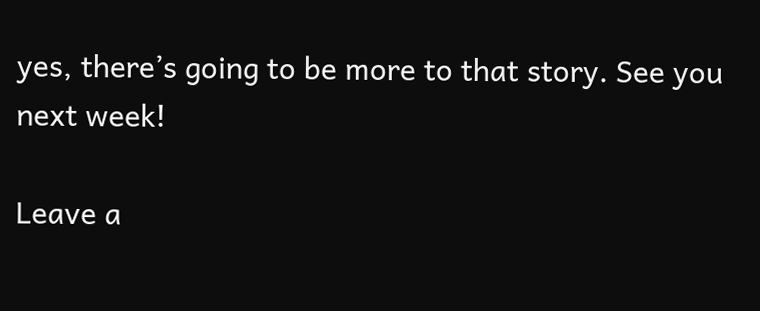yes, there’s going to be more to that story. See you next week!

Leave a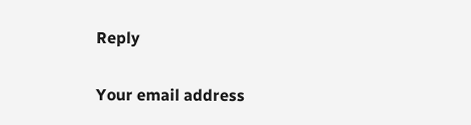Reply

Your email address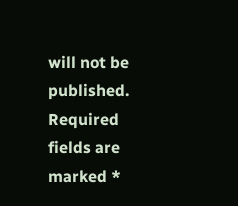will not be published. Required fields are marked *